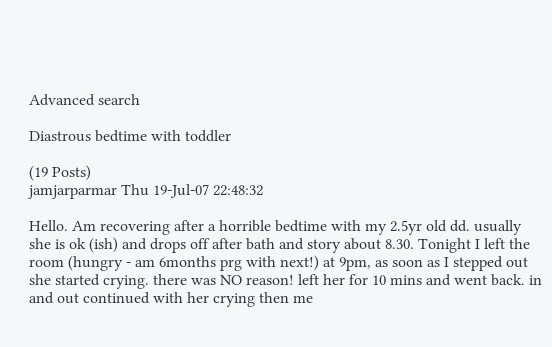Advanced search

Diastrous bedtime with toddler

(19 Posts)
jamjarparmar Thu 19-Jul-07 22:48:32

Hello. Am recovering after a horrible bedtime with my 2.5yr old dd. usually she is ok (ish) and drops off after bath and story about 8.30. Tonight I left the room (hungry - am 6months prg with next!) at 9pm, as soon as I stepped out she started crying. there was NO reason! left her for 10 mins and went back. in and out continued with her crying then me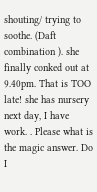shouting/ trying to soothe. (Daft combination ). she finally conked out at 9.40pm. That is TOO late! she has nursery next day, I have work. . Please what is the magic answer. Do I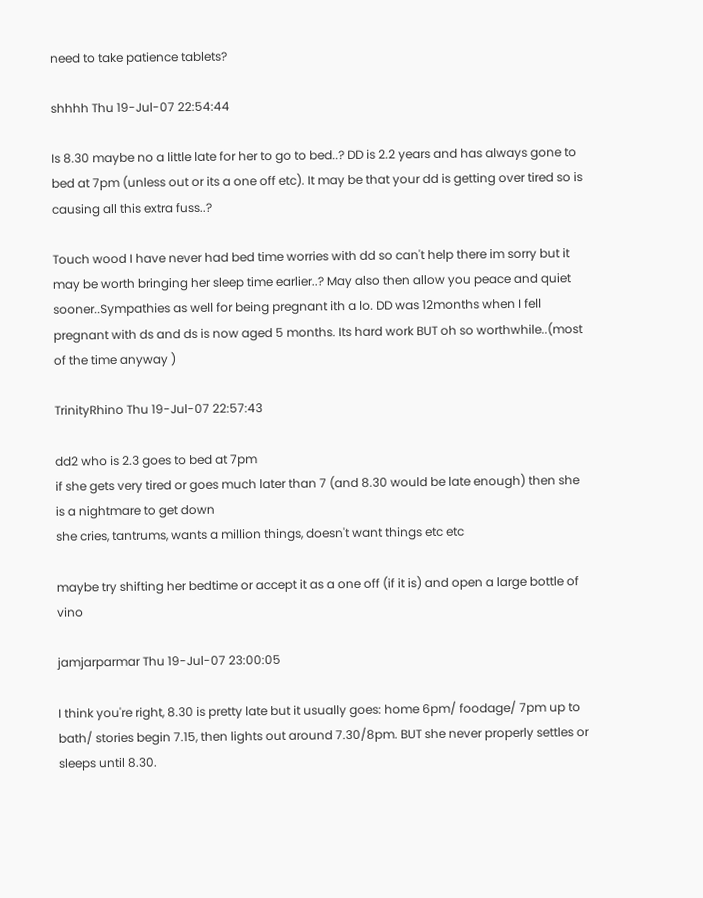need to take patience tablets?

shhhh Thu 19-Jul-07 22:54:44

Is 8.30 maybe no a little late for her to go to bed..? DD is 2.2 years and has always gone to bed at 7pm (unless out or its a one off etc). It may be that your dd is getting over tired so is causing all this extra fuss..?

Touch wood I have never had bed time worries with dd so can't help there im sorry but it may be worth bringing her sleep time earlier..? May also then allow you peace and quiet sooner..Sympathies as well for being pregnant ith a lo. DD was 12months when I fell pregnant with ds and ds is now aged 5 months. Its hard work BUT oh so worthwhile..(most of the time anyway )

TrinityRhino Thu 19-Jul-07 22:57:43

dd2 who is 2.3 goes to bed at 7pm
if she gets very tired or goes much later than 7 (and 8.30 would be late enough) then she is a nightmare to get down
she cries, tantrums, wants a million things, doesn't want things etc etc

maybe try shifting her bedtime or accept it as a one off (if it is) and open a large bottle of vino

jamjarparmar Thu 19-Jul-07 23:00:05

I think you're right, 8.30 is pretty late but it usually goes: home 6pm/ foodage/ 7pm up to bath/ stories begin 7.15, then lights out around 7.30/8pm. BUT she never properly settles or sleeps until 8.30.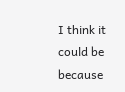I think it could be because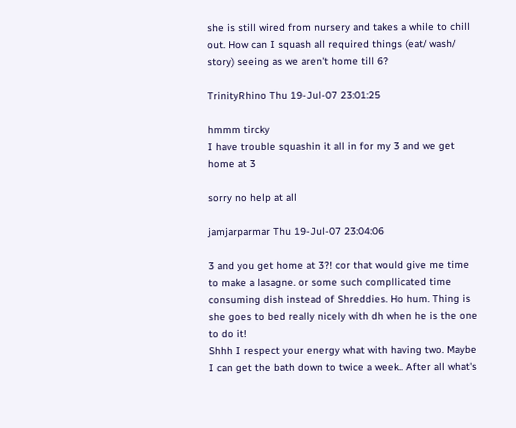she is still wired from nursery and takes a while to chill out. How can I squash all required things (eat/ wash/ story) seeing as we aren't home till 6?

TrinityRhino Thu 19-Jul-07 23:01:25

hmmm tircky
I have trouble squashin it all in for my 3 and we get home at 3

sorry no help at all

jamjarparmar Thu 19-Jul-07 23:04:06

3 and you get home at 3?! cor that would give me time to make a lasagne. or some such compllicated time consuming dish instead of Shreddies. Ho hum. Thing is she goes to bed really nicely with dh when he is the one to do it!
Shhh I respect your energy what with having two. Maybe I can get the bath down to twice a week.. After all what's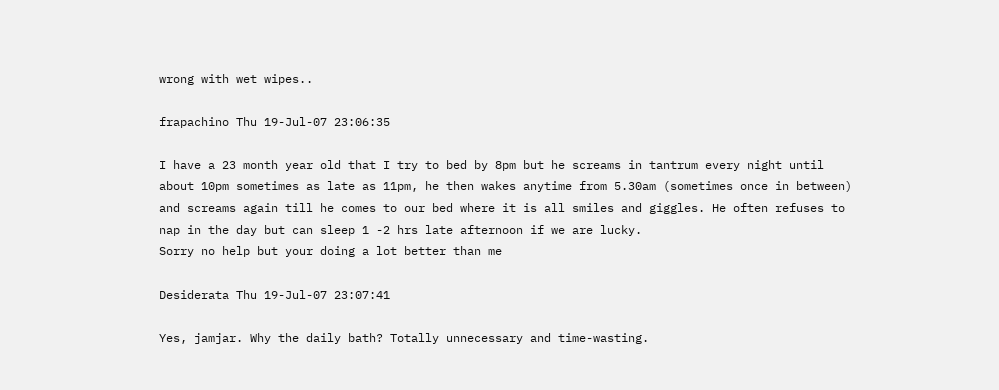wrong with wet wipes..

frapachino Thu 19-Jul-07 23:06:35

I have a 23 month year old that I try to bed by 8pm but he screams in tantrum every night until about 10pm sometimes as late as 11pm, he then wakes anytime from 5.30am (sometimes once in between) and screams again till he comes to our bed where it is all smiles and giggles. He often refuses to nap in the day but can sleep 1 -2 hrs late afternoon if we are lucky.
Sorry no help but your doing a lot better than me

Desiderata Thu 19-Jul-07 23:07:41

Yes, jamjar. Why the daily bath? Totally unnecessary and time-wasting.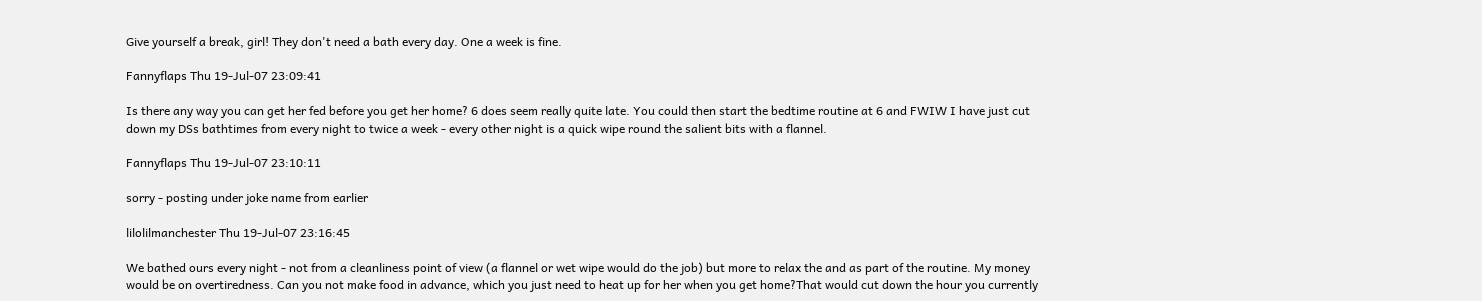Give yourself a break, girl! They don't need a bath every day. One a week is fine.

Fannyflaps Thu 19-Jul-07 23:09:41

Is there any way you can get her fed before you get her home? 6 does seem really quite late. You could then start the bedtime routine at 6 and FWIW I have just cut down my DSs bathtimes from every night to twice a week - every other night is a quick wipe round the salient bits with a flannel.

Fannyflaps Thu 19-Jul-07 23:10:11

sorry - posting under joke name from earlier

lilolilmanchester Thu 19-Jul-07 23:16:45

We bathed ours every night - not from a cleanliness point of view (a flannel or wet wipe would do the job) but more to relax the and as part of the routine. My money would be on overtiredness. Can you not make food in advance, which you just need to heat up for her when you get home?That would cut down the hour you currently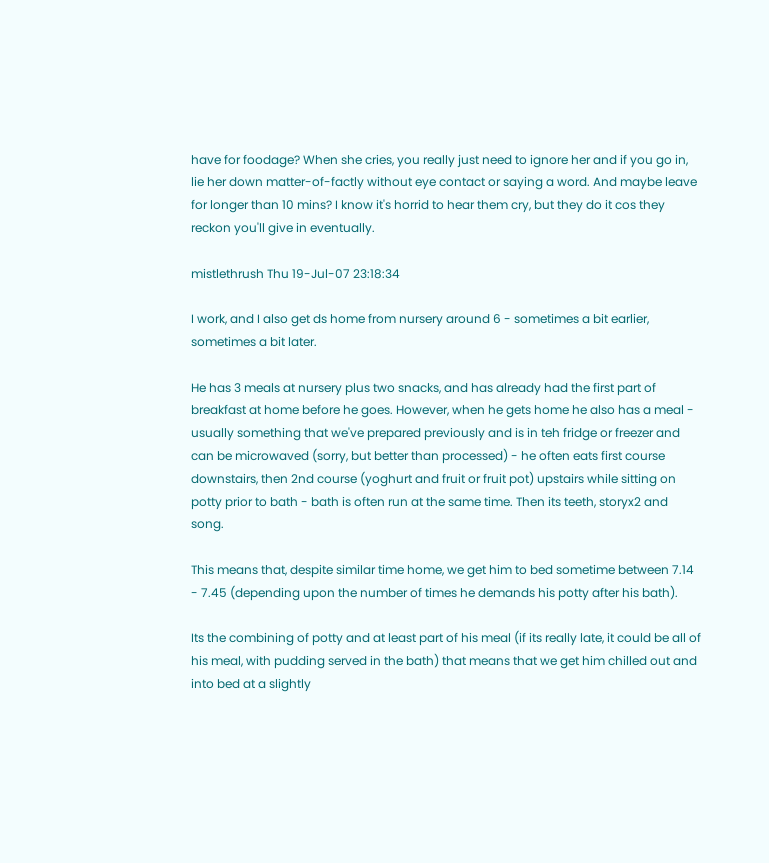have for foodage? When she cries, you really just need to ignore her and if you go in, lie her down matter-of-factly without eye contact or saying a word. And maybe leave for longer than 10 mins? I know it's horrid to hear them cry, but they do it cos they reckon you'll give in eventually.

mistlethrush Thu 19-Jul-07 23:18:34

I work, and I also get ds home from nursery around 6 - sometimes a bit earlier, sometimes a bit later.

He has 3 meals at nursery plus two snacks, and has already had the first part of breakfast at home before he goes. However, when he gets home he also has a meal - usually something that we've prepared previously and is in teh fridge or freezer and can be microwaved (sorry, but better than processed) - he often eats first course downstairs, then 2nd course (yoghurt and fruit or fruit pot) upstairs while sitting on potty prior to bath - bath is often run at the same time. Then its teeth, storyx2 and song.

This means that, despite similar time home, we get him to bed sometime between 7.14 - 7.45 (depending upon the number of times he demands his potty after his bath).

Its the combining of potty and at least part of his meal (if its really late, it could be all of his meal, with pudding served in the bath) that means that we get him chilled out and into bed at a slightly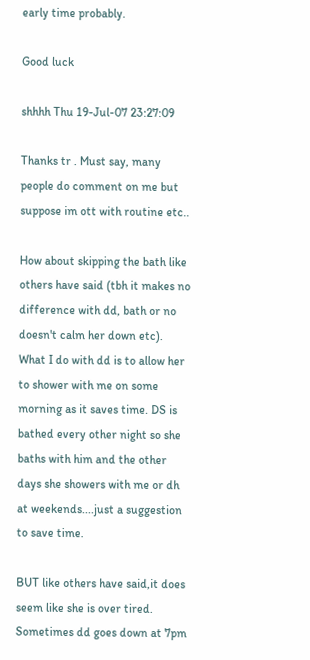early time probably.

Good luck

shhhh Thu 19-Jul-07 23:27:09

Thanks tr . Must say, many people do comment on me but suppose im ott with routine etc..

How about skipping the bath like others have said (tbh it makes no difference with dd, bath or no doesn't calm her down etc). What I do with dd is to allow her to shower with me on some morning as it saves time. DS is bathed every other night so she baths with him and the other days she showers with me or dh at weekends....just a suggestion to save time.

BUT like others have said,it does seem like she is over tired. Sometimes dd goes down at 7pm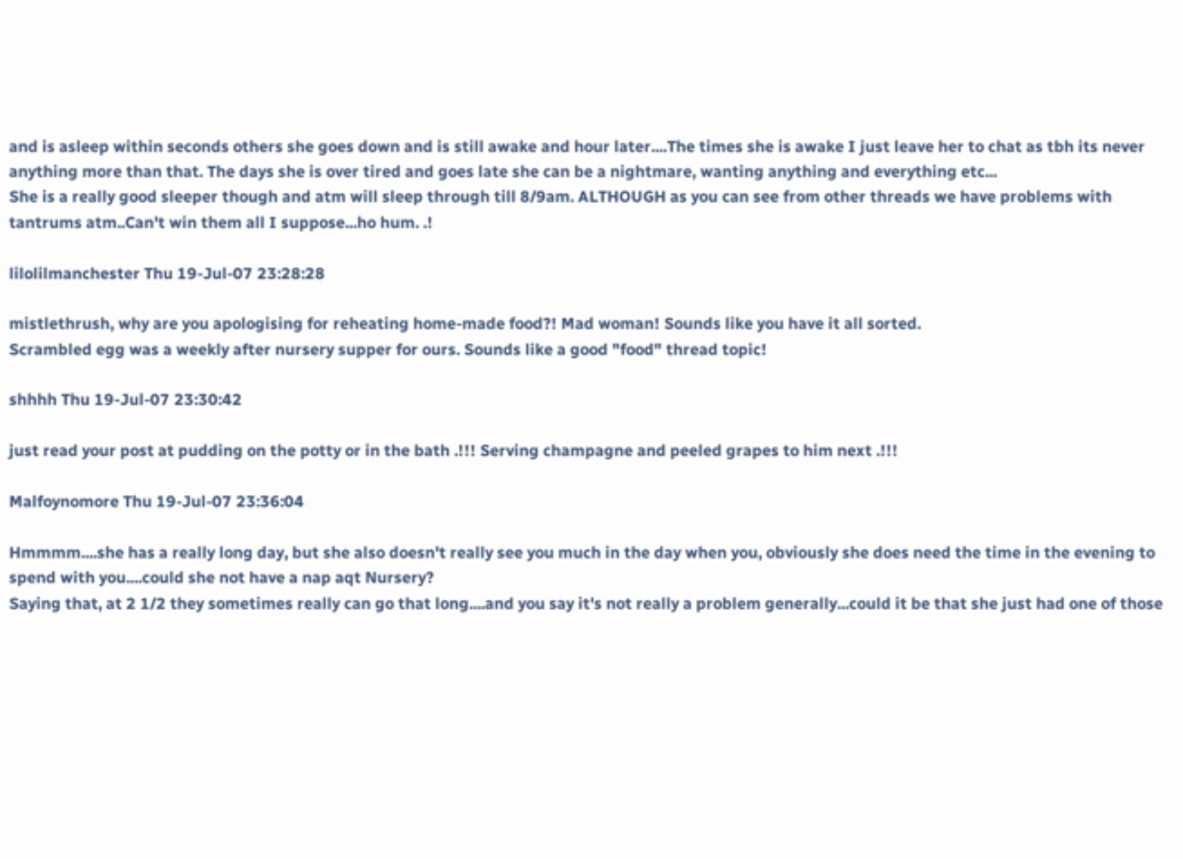and is asleep within seconds others she goes down and is still awake and hour later....The times she is awake I just leave her to chat as tbh its never anything more than that. The days she is over tired and goes late she can be a nightmare, wanting anything and everything etc...
She is a really good sleeper though and atm will sleep through till 8/9am. ALTHOUGH as you can see from other threads we have problems with tantrums atm..Can't win them all I suppose...ho hum. .!

lilolilmanchester Thu 19-Jul-07 23:28:28

mistlethrush, why are you apologising for reheating home-made food?! Mad woman! Sounds like you have it all sorted.
Scrambled egg was a weekly after nursery supper for ours. Sounds like a good "food" thread topic!

shhhh Thu 19-Jul-07 23:30:42

just read your post at pudding on the potty or in the bath .!!! Serving champagne and peeled grapes to him next .!!!

Malfoynomore Thu 19-Jul-07 23:36:04

Hmmmm....she has a really long day, but she also doesn't really see you much in the day when you, obviously she does need the time in the evening to spend with you....could she not have a nap aqt Nursery?
Saying that, at 2 1/2 they sometimes really can go that long....and you say it's not really a problem generally...could it be that she just had one of those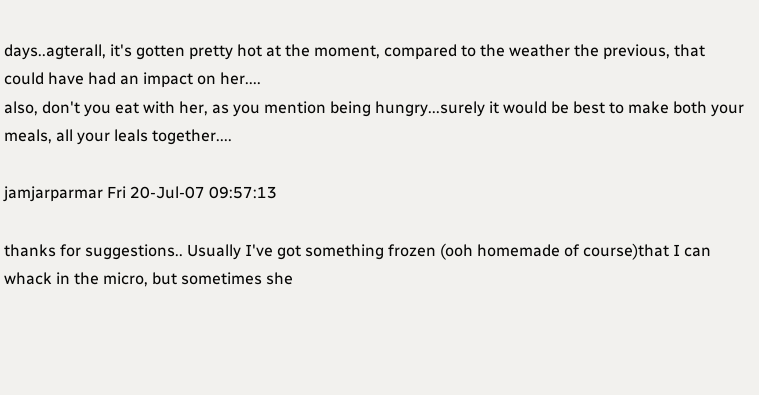days..agterall, it's gotten pretty hot at the moment, compared to the weather the previous, that could have had an impact on her....
also, don't you eat with her, as you mention being hungry...surely it would be best to make both your meals, all your leals together....

jamjarparmar Fri 20-Jul-07 09:57:13

thanks for suggestions.. Usually I've got something frozen (ooh homemade of course)that I can whack in the micro, but sometimes she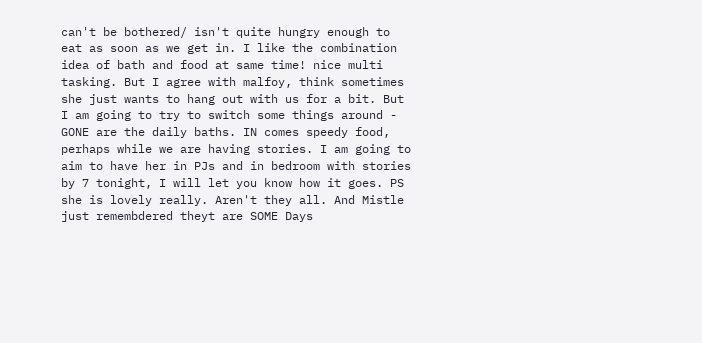can't be bothered/ isn't quite hungry enough to eat as soon as we get in. I like the combination idea of bath and food at same time! nice multi tasking. But I agree with malfoy, think sometimes she just wants to hang out with us for a bit. But I am going to try to switch some things around - GONE are the daily baths. IN comes speedy food, perhaps while we are having stories. I am going to aim to have her in PJs and in bedroom with stories by 7 tonight, I will let you know how it goes. PS she is lovely really. Aren't they all. And Mistle just remembdered theyt are SOME Days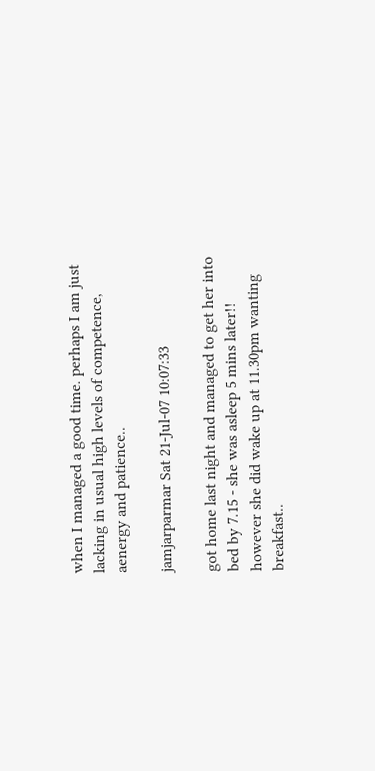when I managed a good time. perhaps I am just lacking in usual high levels of competence, aenergy and patience..

jamjarparmar Sat 21-Jul-07 10:07:33

got home last night and managed to get her into bed by 7.15 - she was asleep 5 mins later!! however she did wake up at 11.30pm wanting breakfast..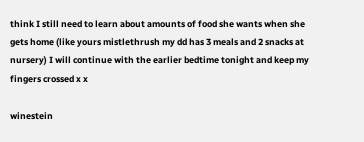think I still need to learn about amounts of food she wants when she gets home (like yours mistlethrush my dd has 3 meals and 2 snacks at nursery) I will continue with the earlier bedtime tonight and keep my fingers crossed x x

winestein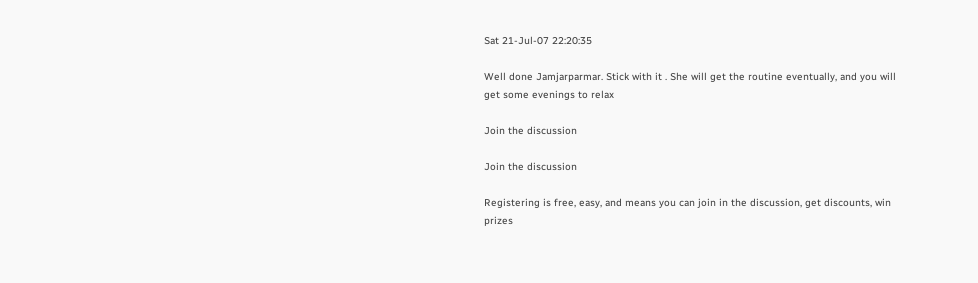Sat 21-Jul-07 22:20:35

Well done Jamjarparmar. Stick with it . She will get the routine eventually, and you will get some evenings to relax

Join the discussion

Join the discussion

Registering is free, easy, and means you can join in the discussion, get discounts, win prizes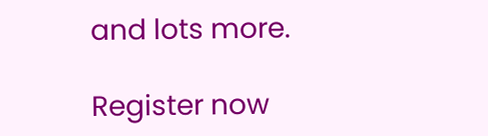and lots more.

Register now